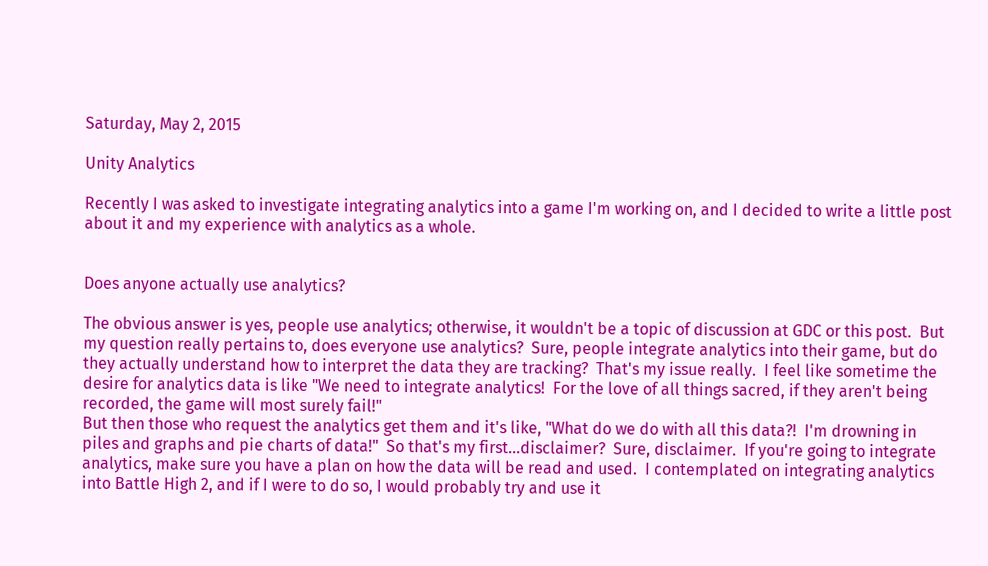Saturday, May 2, 2015

Unity Analytics

Recently I was asked to investigate integrating analytics into a game I'm working on, and I decided to write a little post about it and my experience with analytics as a whole.


Does anyone actually use analytics?

The obvious answer is yes, people use analytics; otherwise, it wouldn't be a topic of discussion at GDC or this post.  But my question really pertains to, does everyone use analytics?  Sure, people integrate analytics into their game, but do they actually understand how to interpret the data they are tracking?  That's my issue really.  I feel like sometime the desire for analytics data is like "We need to integrate analytics!  For the love of all things sacred, if they aren't being recorded, the game will most surely fail!"
But then those who request the analytics get them and it's like, "What do we do with all this data?!  I'm drowning in piles and graphs and pie charts of data!"  So that's my first...disclaimer?  Sure, disclaimer.  If you're going to integrate analytics, make sure you have a plan on how the data will be read and used.  I contemplated on integrating analytics into Battle High 2, and if I were to do so, I would probably try and use it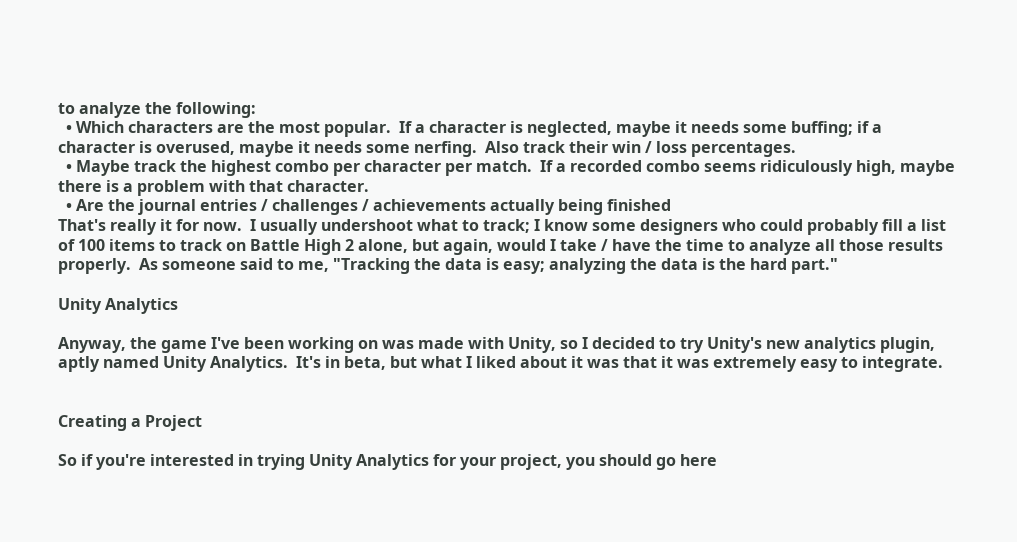to analyze the following:
  • Which characters are the most popular.  If a character is neglected, maybe it needs some buffing; if a character is overused, maybe it needs some nerfing.  Also track their win / loss percentages.
  • Maybe track the highest combo per character per match.  If a recorded combo seems ridiculously high, maybe there is a problem with that character.
  • Are the journal entries / challenges / achievements actually being finished
That's really it for now.  I usually undershoot what to track; I know some designers who could probably fill a list of 100 items to track on Battle High 2 alone, but again, would I take / have the time to analyze all those results properly.  As someone said to me, "Tracking the data is easy; analyzing the data is the hard part."

Unity Analytics

Anyway, the game I've been working on was made with Unity, so I decided to try Unity's new analytics plugin, aptly named Unity Analytics.  It's in beta, but what I liked about it was that it was extremely easy to integrate.


Creating a Project

So if you're interested in trying Unity Analytics for your project, you should go here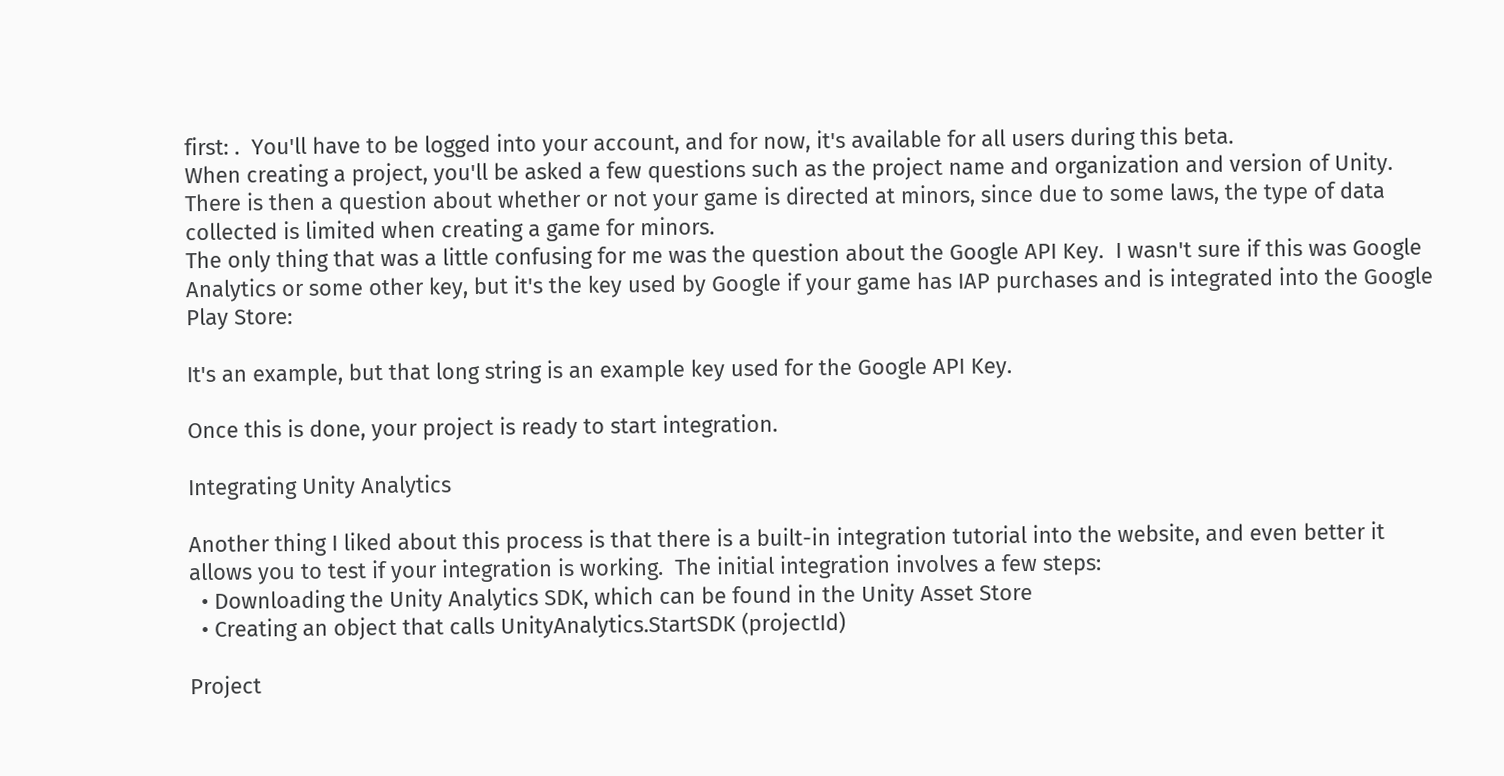first: .  You'll have to be logged into your account, and for now, it's available for all users during this beta.
When creating a project, you'll be asked a few questions such as the project name and organization and version of Unity.  There is then a question about whether or not your game is directed at minors, since due to some laws, the type of data collected is limited when creating a game for minors.
The only thing that was a little confusing for me was the question about the Google API Key.  I wasn't sure if this was Google Analytics or some other key, but it's the key used by Google if your game has IAP purchases and is integrated into the Google Play Store:

It's an example, but that long string is an example key used for the Google API Key.

Once this is done, your project is ready to start integration.

Integrating Unity Analytics

Another thing I liked about this process is that there is a built-in integration tutorial into the website, and even better it allows you to test if your integration is working.  The initial integration involves a few steps:
  • Downloading the Unity Analytics SDK, which can be found in the Unity Asset Store
  • Creating an object that calls UnityAnalytics.StartSDK (projectId)

Project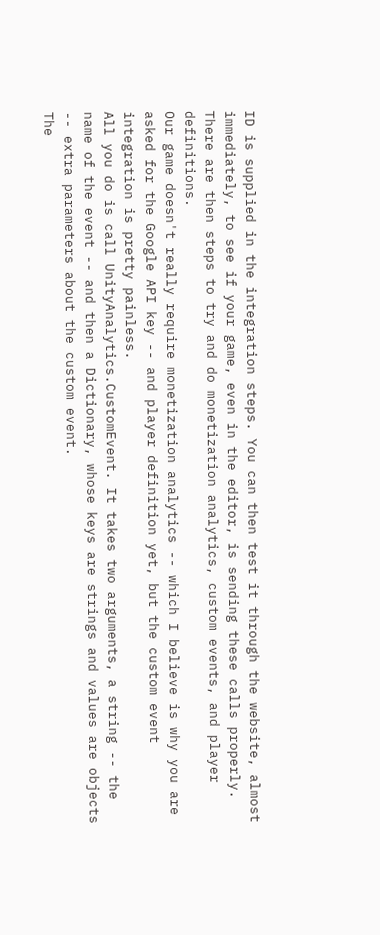ID is supplied in the integration steps. You can then test it through the website, almost immediately, to see if your game, even in the editor, is sending these calls properly. There are then steps to try and do monetization analytics, custom events, and player definitions.
Our game doesn't really require monetization analytics -- which I believe is why you are asked for the Google API key -- and player definition yet, but the custom event integration is pretty painless.
All you do is call UnityAnalytics.CustomEvent. It takes two arguments, a string -- the name of the event -- and then a Dictionary, whose keys are strings and values are objects -- extra parameters about the custom event.
The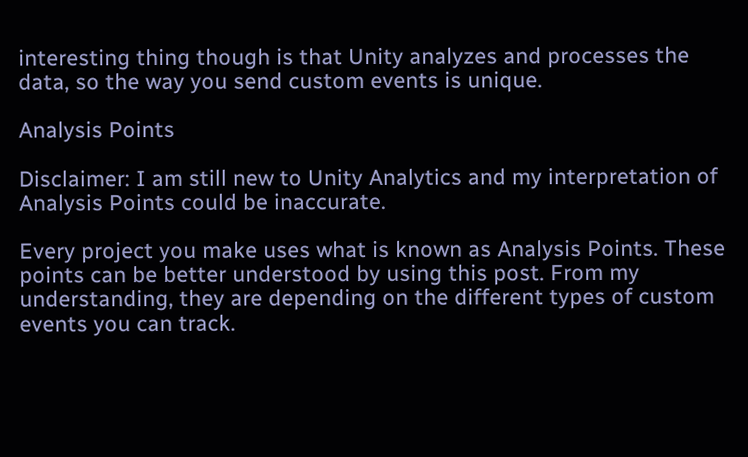interesting thing though is that Unity analyzes and processes the data, so the way you send custom events is unique.

Analysis Points

Disclaimer: I am still new to Unity Analytics and my interpretation of Analysis Points could be inaccurate.

Every project you make uses what is known as Analysis Points. These points can be better understood by using this post. From my understanding, they are depending on the different types of custom events you can track.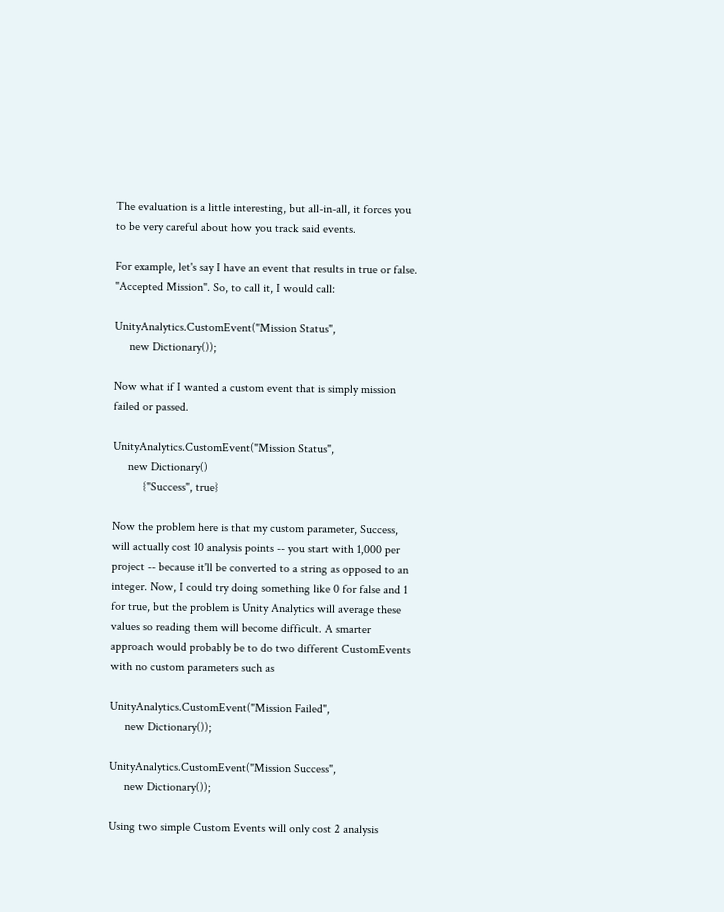The evaluation is a little interesting, but all-in-all, it forces you to be very careful about how you track said events.

For example, let's say I have an event that results in true or false. "Accepted Mission". So, to call it, I would call:

UnityAnalytics.CustomEvent("Mission Status",
     new Dictionary());

Now what if I wanted a custom event that is simply mission failed or passed.

UnityAnalytics.CustomEvent("Mission Status",
     new Dictionary()
          {"Success", true}

Now the problem here is that my custom parameter, Success, will actually cost 10 analysis points -- you start with 1,000 per project -- because it'll be converted to a string as opposed to an integer. Now, I could try doing something like 0 for false and 1 for true, but the problem is Unity Analytics will average these values so reading them will become difficult. A smarter approach would probably be to do two different CustomEvents with no custom parameters such as

UnityAnalytics.CustomEvent("Mission Failed",
     new Dictionary());

UnityAnalytics.CustomEvent("Mission Success",
     new Dictionary());

Using two simple Custom Events will only cost 2 analysis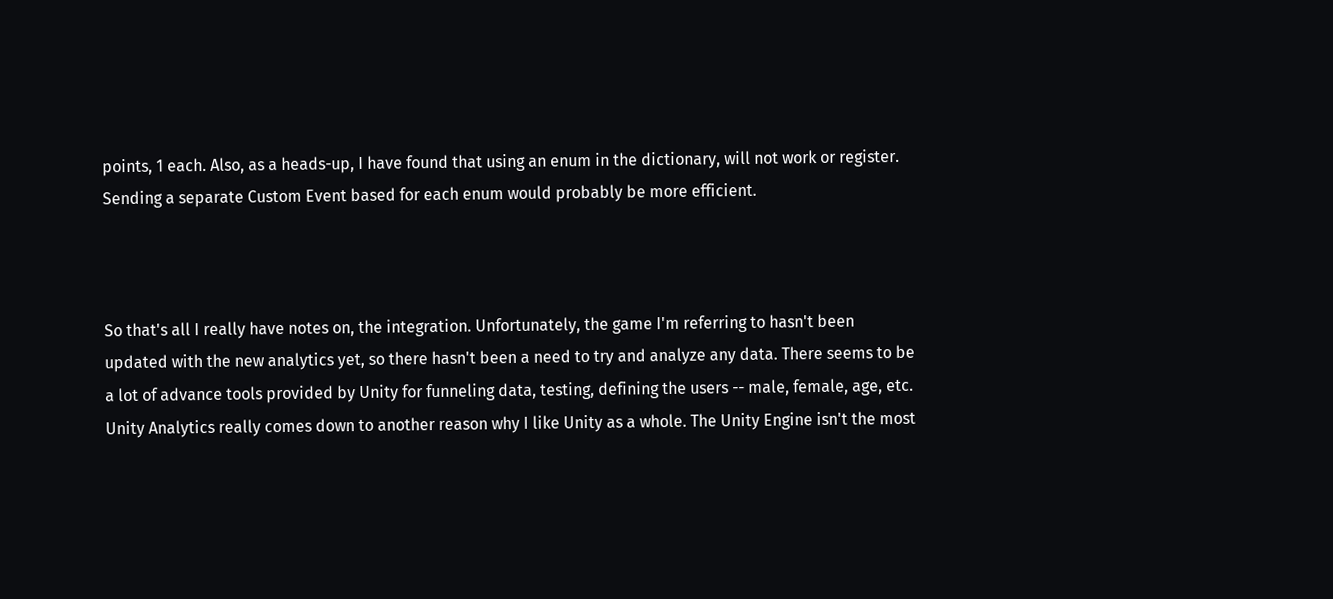points, 1 each. Also, as a heads-up, I have found that using an enum in the dictionary, will not work or register. Sending a separate Custom Event based for each enum would probably be more efficient.



So that's all I really have notes on, the integration. Unfortunately, the game I'm referring to hasn't been updated with the new analytics yet, so there hasn't been a need to try and analyze any data. There seems to be a lot of advance tools provided by Unity for funneling data, testing, defining the users -- male, female, age, etc.
Unity Analytics really comes down to another reason why I like Unity as a whole. The Unity Engine isn't the most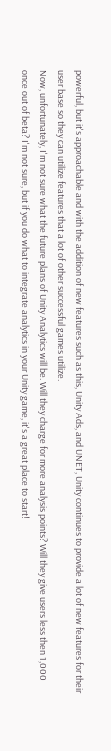powerful, but it's approachable and with the addition of new features such as this, Unity Ads, and UNET, Unity continues to provide a lot of new features for their user base so they can utilize features that a lot of other successful games utilize.
Now, unfortunately, I'm not sure what the future plans of Unity Analytics will be. Will they charge for more analysis points? Will they give users less then 1,000 once out of beta? I'm not sure, but if you do what to integrate analytics in your Unity game, it's a great place to start!